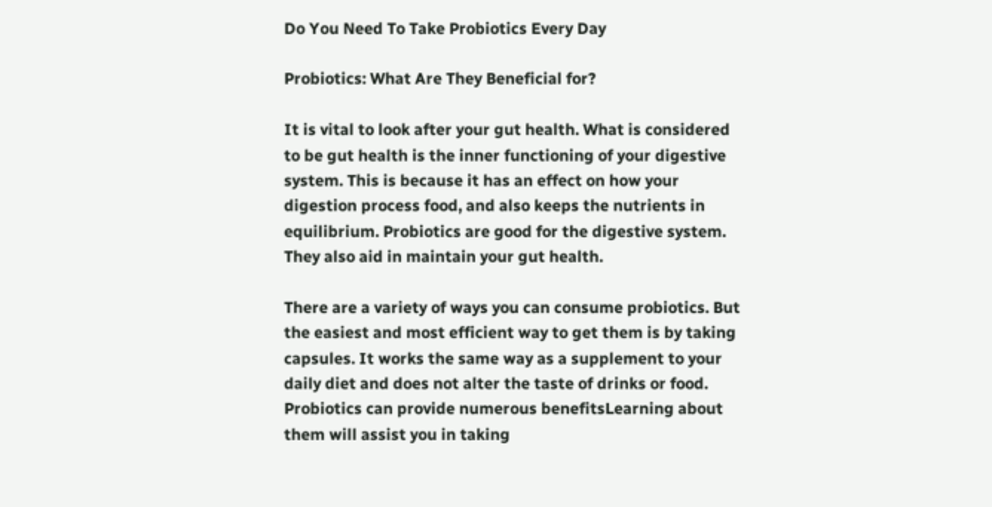Do You Need To Take Probiotics Every Day

Probiotics: What Are They Beneficial for?

It is vital to look after your gut health. What is considered to be gut health is the inner functioning of your digestive system. This is because it has an effect on how your digestion process food, and also keeps the nutrients in equilibrium. Probiotics are good for the digestive system. They also aid in maintain your gut health.

There are a variety of ways you can consume probiotics. But the easiest and most efficient way to get them is by taking capsules. It works the same way as a supplement to your daily diet and does not alter the taste of drinks or food. Probiotics can provide numerous benefitsLearning about them will assist you in taking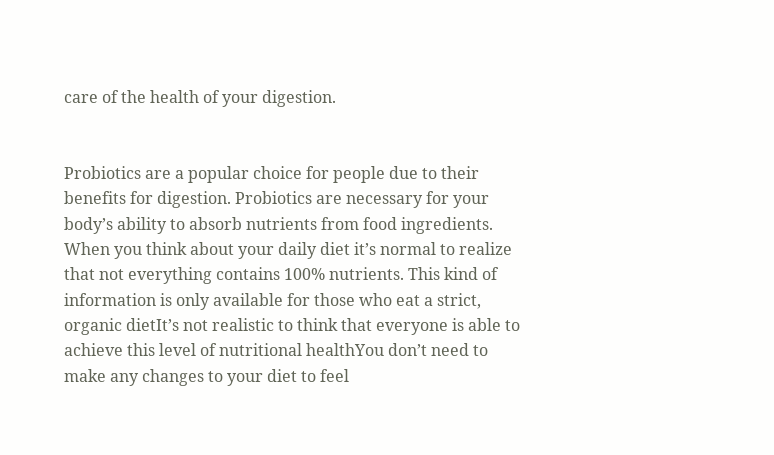care of the health of your digestion.


Probiotics are a popular choice for people due to their benefits for digestion. Probiotics are necessary for your body’s ability to absorb nutrients from food ingredients. When you think about your daily diet it’s normal to realize that not everything contains 100% nutrients. This kind of information is only available for those who eat a strict, organic dietIt’s not realistic to think that everyone is able to achieve this level of nutritional healthYou don’t need to make any changes to your diet to feel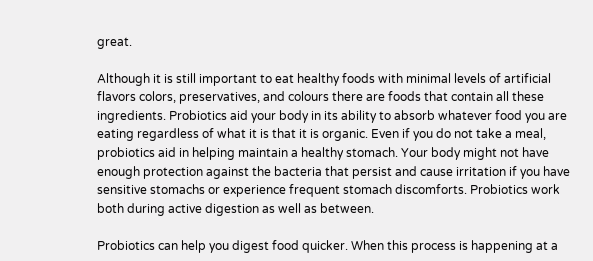great.

Although it is still important to eat healthy foods with minimal levels of artificial flavors colors, preservatives, and colours there are foods that contain all these ingredients. Probiotics aid your body in its ability to absorb whatever food you are eating regardless of what it is that it is organic. Even if you do not take a meal, probiotics aid in helping maintain a healthy stomach. Your body might not have enough protection against the bacteria that persist and cause irritation if you have sensitive stomachs or experience frequent stomach discomforts. Probiotics work both during active digestion as well as between.

Probiotics can help you digest food quicker. When this process is happening at a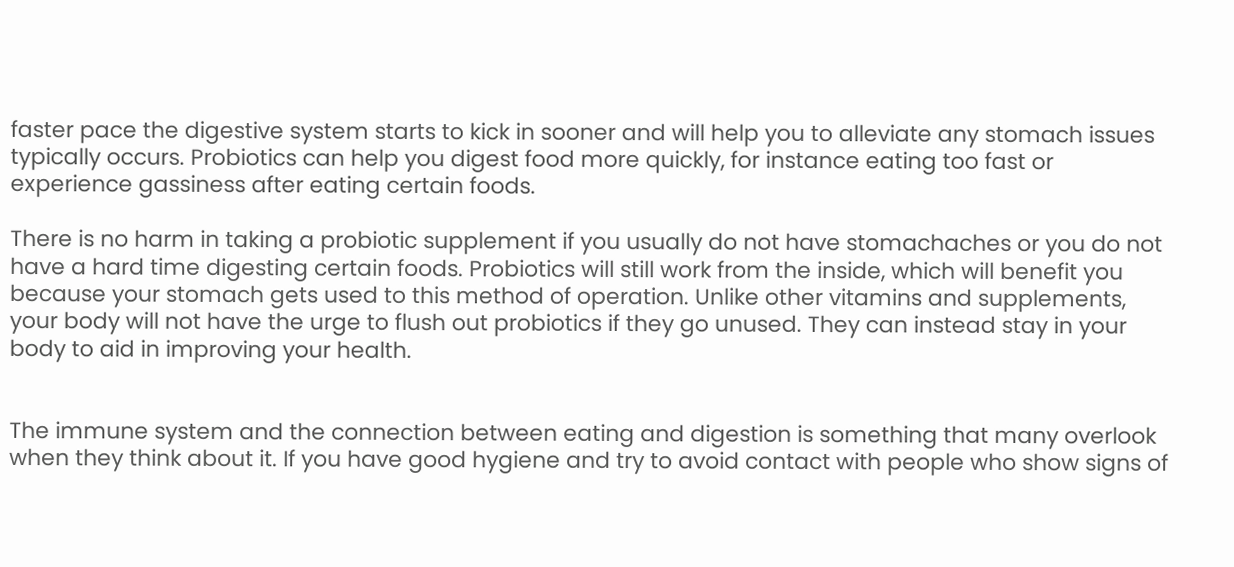faster pace the digestive system starts to kick in sooner and will help you to alleviate any stomach issues typically occurs. Probiotics can help you digest food more quickly, for instance eating too fast or experience gassiness after eating certain foods.

There is no harm in taking a probiotic supplement if you usually do not have stomachaches or you do not have a hard time digesting certain foods. Probiotics will still work from the inside, which will benefit you because your stomach gets used to this method of operation. Unlike other vitamins and supplements, your body will not have the urge to flush out probiotics if they go unused. They can instead stay in your body to aid in improving your health.


The immune system and the connection between eating and digestion is something that many overlook when they think about it. If you have good hygiene and try to avoid contact with people who show signs of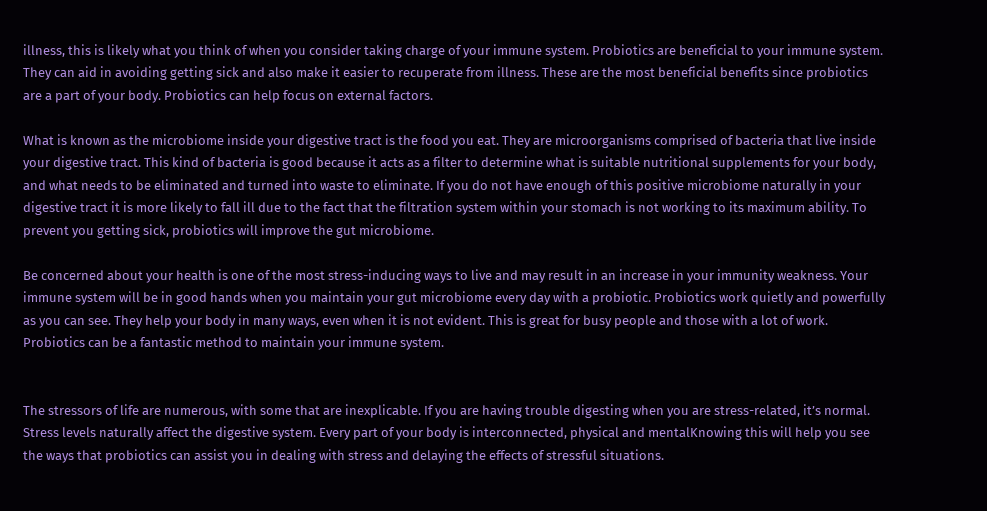illness, this is likely what you think of when you consider taking charge of your immune system. Probiotics are beneficial to your immune system. They can aid in avoiding getting sick and also make it easier to recuperate from illness. These are the most beneficial benefits since probiotics are a part of your body. Probiotics can help focus on external factors.

What is known as the microbiome inside your digestive tract is the food you eat. They are microorganisms comprised of bacteria that live inside your digestive tract. This kind of bacteria is good because it acts as a filter to determine what is suitable nutritional supplements for your body, and what needs to be eliminated and turned into waste to eliminate. If you do not have enough of this positive microbiome naturally in your digestive tract it is more likely to fall ill due to the fact that the filtration system within your stomach is not working to its maximum ability. To prevent you getting sick, probiotics will improve the gut microbiome.

Be concerned about your health is one of the most stress-inducing ways to live and may result in an increase in your immunity weakness. Your immune system will be in good hands when you maintain your gut microbiome every day with a probiotic. Probiotics work quietly and powerfully as you can see. They help your body in many ways, even when it is not evident. This is great for busy people and those with a lot of work. Probiotics can be a fantastic method to maintain your immune system.


The stressors of life are numerous, with some that are inexplicable. If you are having trouble digesting when you are stress-related, it’s normal. Stress levels naturally affect the digestive system. Every part of your body is interconnected, physical and mentalKnowing this will help you see the ways that probiotics can assist you in dealing with stress and delaying the effects of stressful situations.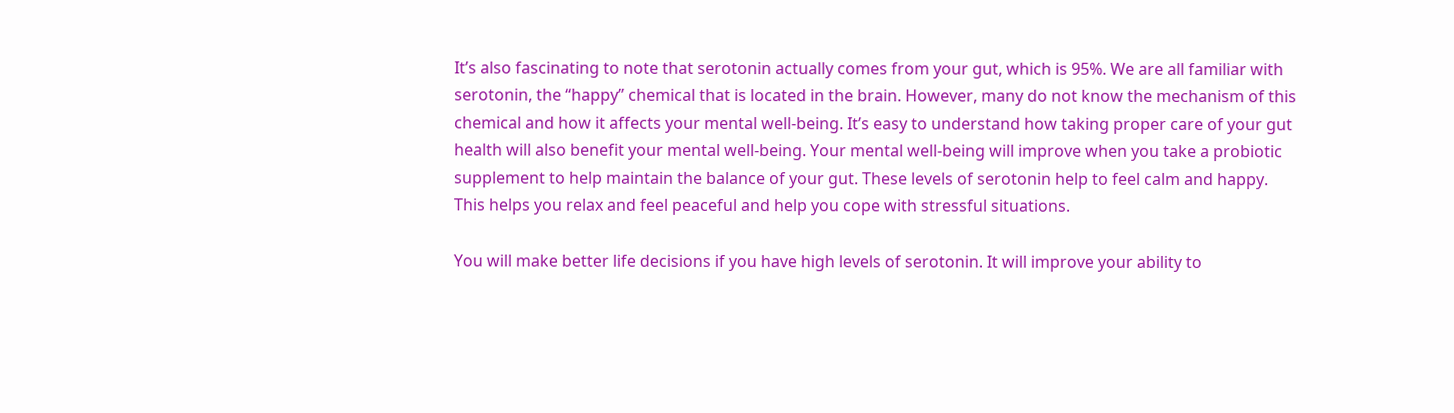It’s also fascinating to note that serotonin actually comes from your gut, which is 95%. We are all familiar with serotonin, the “happy” chemical that is located in the brain. However, many do not know the mechanism of this chemical and how it affects your mental well-being. It’s easy to understand how taking proper care of your gut health will also benefit your mental well-being. Your mental well-being will improve when you take a probiotic supplement to help maintain the balance of your gut. These levels of serotonin help to feel calm and happy. This helps you relax and feel peaceful and help you cope with stressful situations.

You will make better life decisions if you have high levels of serotonin. It will improve your ability to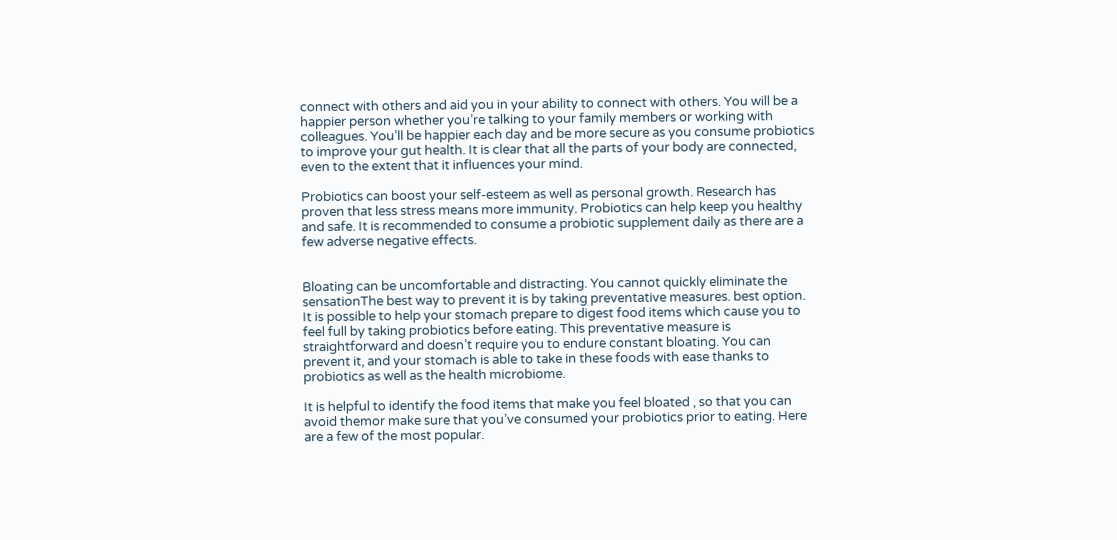connect with others and aid you in your ability to connect with others. You will be a happier person whether you’re talking to your family members or working with colleagues. You’ll be happier each day and be more secure as you consume probiotics to improve your gut health. It is clear that all the parts of your body are connected, even to the extent that it influences your mind.

Probiotics can boost your self-esteem as well as personal growth. Research has proven that less stress means more immunity. Probiotics can help keep you healthy and safe. It is recommended to consume a probiotic supplement daily as there are a few adverse negative effects.


Bloating can be uncomfortable and distracting. You cannot quickly eliminate the sensationThe best way to prevent it is by taking preventative measures. best option. It is possible to help your stomach prepare to digest food items which cause you to feel full by taking probiotics before eating. This preventative measure is straightforward and doesn’t require you to endure constant bloating. You can prevent it, and your stomach is able to take in these foods with ease thanks to probiotics as well as the health microbiome.

It is helpful to identify the food items that make you feel bloated , so that you can avoid themor make sure that you’ve consumed your probiotics prior to eating. Here are a few of the most popular.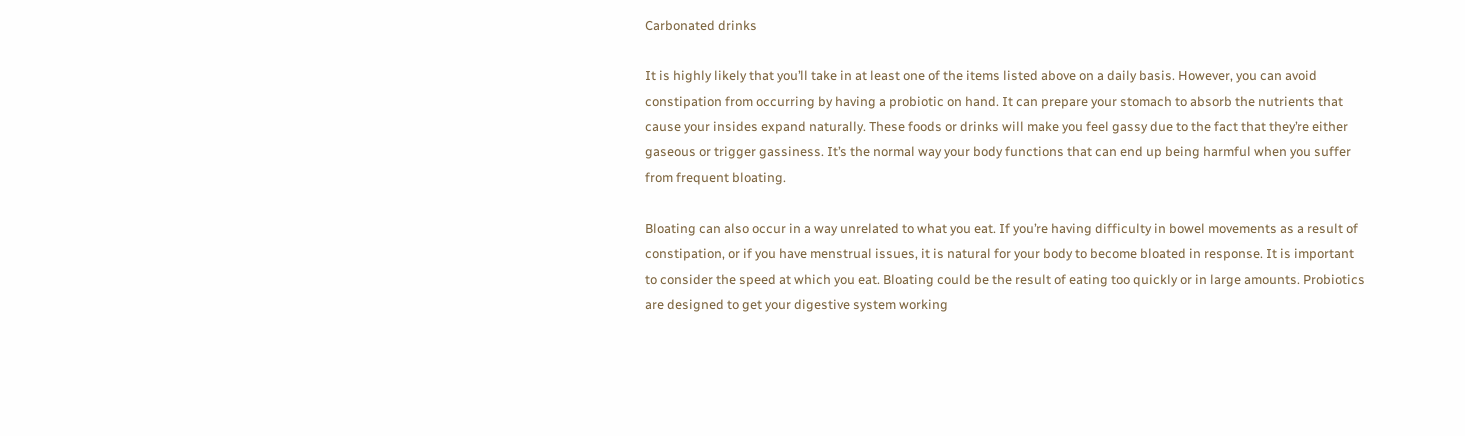Carbonated drinks

It is highly likely that you’ll take in at least one of the items listed above on a daily basis. However, you can avoid constipation from occurring by having a probiotic on hand. It can prepare your stomach to absorb the nutrients that cause your insides expand naturally. These foods or drinks will make you feel gassy due to the fact that they’re either gaseous or trigger gassiness. It’s the normal way your body functions that can end up being harmful when you suffer from frequent bloating.

Bloating can also occur in a way unrelated to what you eat. If you’re having difficulty in bowel movements as a result of constipation, or if you have menstrual issues, it is natural for your body to become bloated in response. It is important to consider the speed at which you eat. Bloating could be the result of eating too quickly or in large amounts. Probiotics are designed to get your digestive system working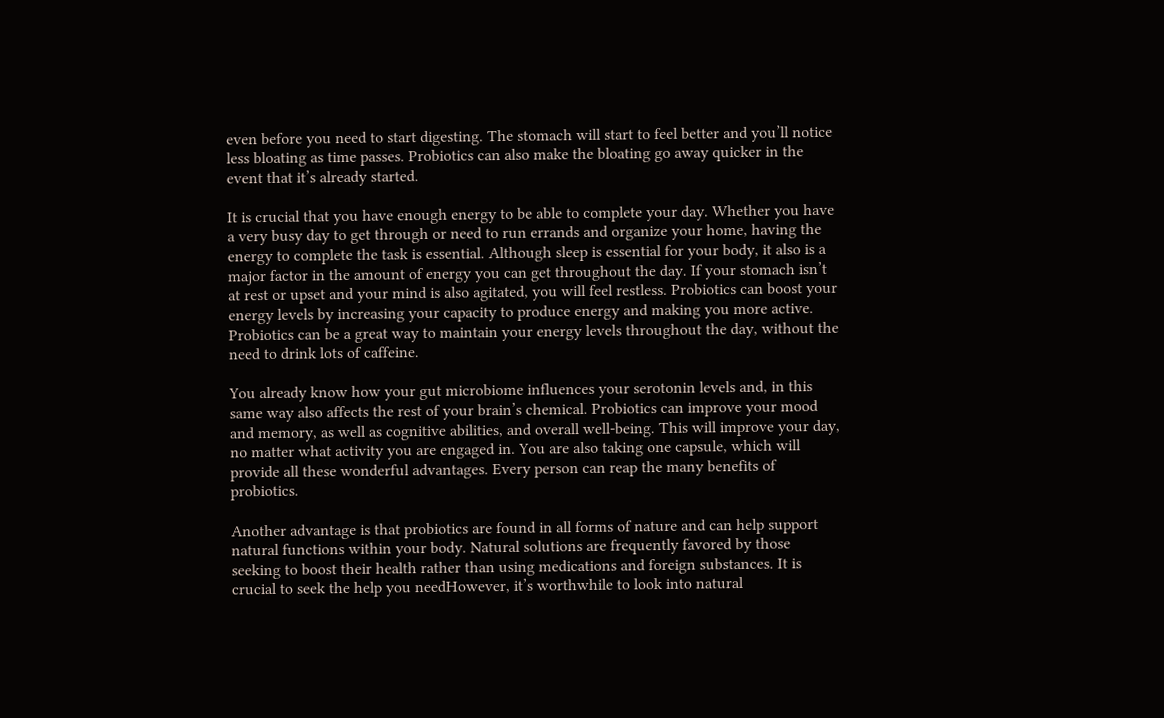even before you need to start digesting. The stomach will start to feel better and you’ll notice less bloating as time passes. Probiotics can also make the bloating go away quicker in the event that it’s already started.

It is crucial that you have enough energy to be able to complete your day. Whether you have a very busy day to get through or need to run errands and organize your home, having the energy to complete the task is essential. Although sleep is essential for your body, it also is a major factor in the amount of energy you can get throughout the day. If your stomach isn’t at rest or upset and your mind is also agitated, you will feel restless. Probiotics can boost your energy levels by increasing your capacity to produce energy and making you more active. Probiotics can be a great way to maintain your energy levels throughout the day, without the need to drink lots of caffeine.

You already know how your gut microbiome influences your serotonin levels and, in this same way also affects the rest of your brain’s chemical. Probiotics can improve your mood and memory, as well as cognitive abilities, and overall well-being. This will improve your day, no matter what activity you are engaged in. You are also taking one capsule, which will provide all these wonderful advantages. Every person can reap the many benefits of probiotics.

Another advantage is that probiotics are found in all forms of nature and can help support natural functions within your body. Natural solutions are frequently favored by those seeking to boost their health rather than using medications and foreign substances. It is crucial to seek the help you needHowever, it’s worthwhile to look into natural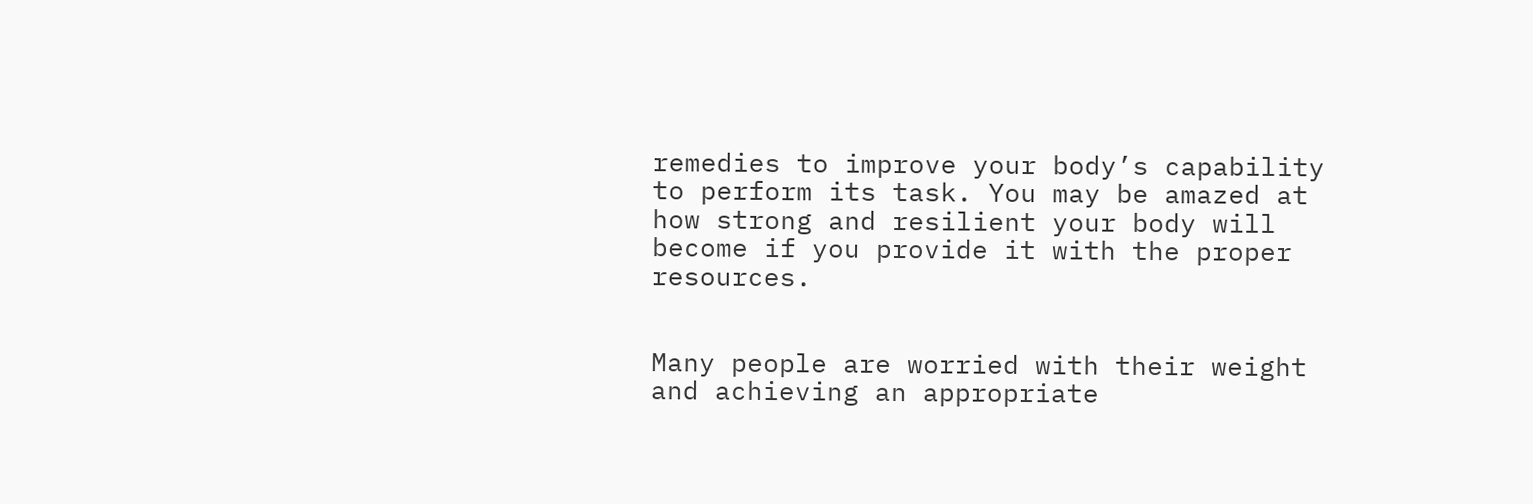remedies to improve your body’s capability to perform its task. You may be amazed at how strong and resilient your body will become if you provide it with the proper resources.


Many people are worried with their weight and achieving an appropriate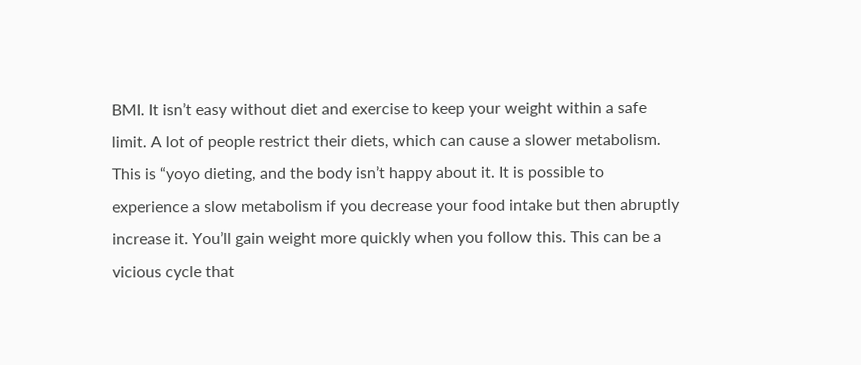BMI. It isn’t easy without diet and exercise to keep your weight within a safe limit. A lot of people restrict their diets, which can cause a slower metabolism. This is “yoyo dieting, and the body isn’t happy about it. It is possible to experience a slow metabolism if you decrease your food intake but then abruptly increase it. You’ll gain weight more quickly when you follow this. This can be a vicious cycle that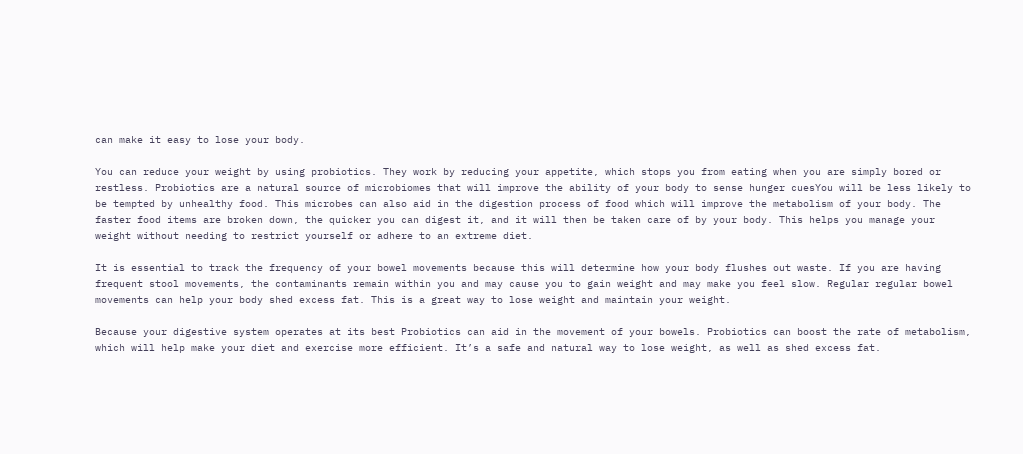can make it easy to lose your body.

You can reduce your weight by using probiotics. They work by reducing your appetite, which stops you from eating when you are simply bored or restless. Probiotics are a natural source of microbiomes that will improve the ability of your body to sense hunger cuesYou will be less likely to be tempted by unhealthy food. This microbes can also aid in the digestion process of food which will improve the metabolism of your body. The faster food items are broken down, the quicker you can digest it, and it will then be taken care of by your body. This helps you manage your weight without needing to restrict yourself or adhere to an extreme diet.

It is essential to track the frequency of your bowel movements because this will determine how your body flushes out waste. If you are having frequent stool movements, the contaminants remain within you and may cause you to gain weight and may make you feel slow. Regular regular bowel movements can help your body shed excess fat. This is a great way to lose weight and maintain your weight.

Because your digestive system operates at its best Probiotics can aid in the movement of your bowels. Probiotics can boost the rate of metabolism, which will help make your diet and exercise more efficient. It’s a safe and natural way to lose weight, as well as shed excess fat.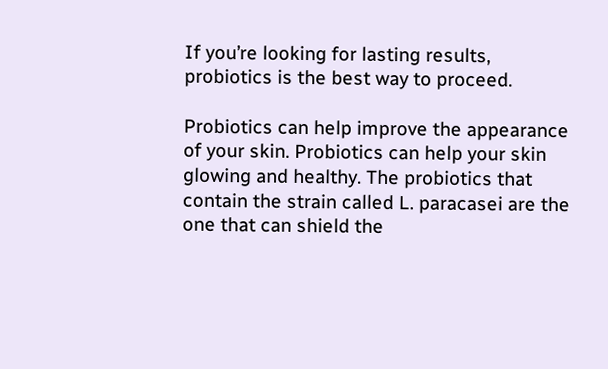If you’re looking for lasting results, probiotics is the best way to proceed.

Probiotics can help improve the appearance of your skin. Probiotics can help your skin glowing and healthy. The probiotics that contain the strain called L. paracasei are the one that can shield the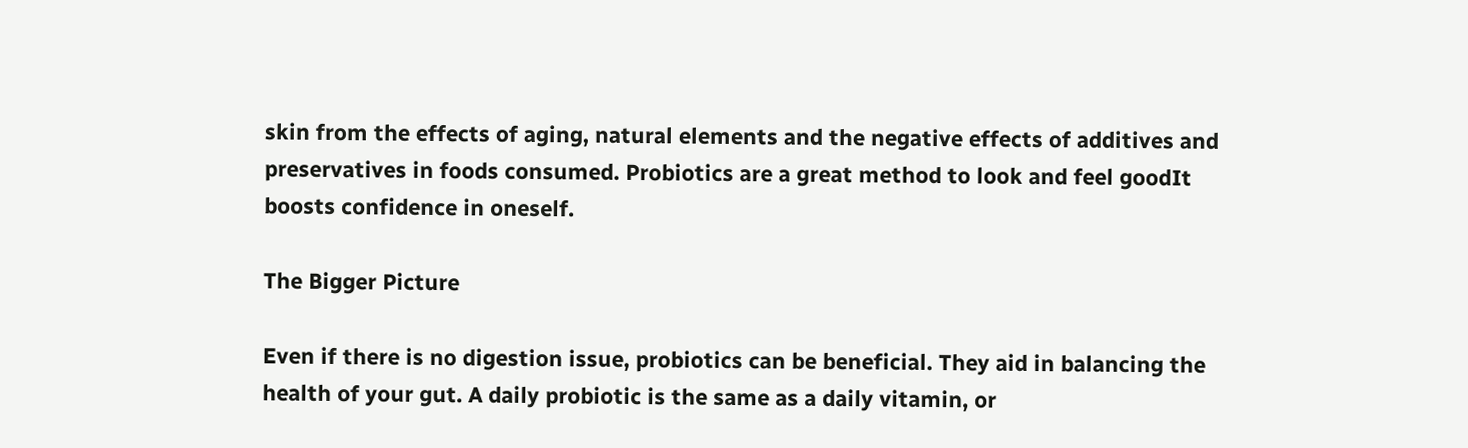skin from the effects of aging, natural elements and the negative effects of additives and preservatives in foods consumed. Probiotics are a great method to look and feel goodIt boosts confidence in oneself.

The Bigger Picture

Even if there is no digestion issue, probiotics can be beneficial. They aid in balancing the health of your gut. A daily probiotic is the same as a daily vitamin, or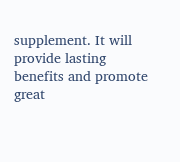supplement. It will provide lasting benefits and promote great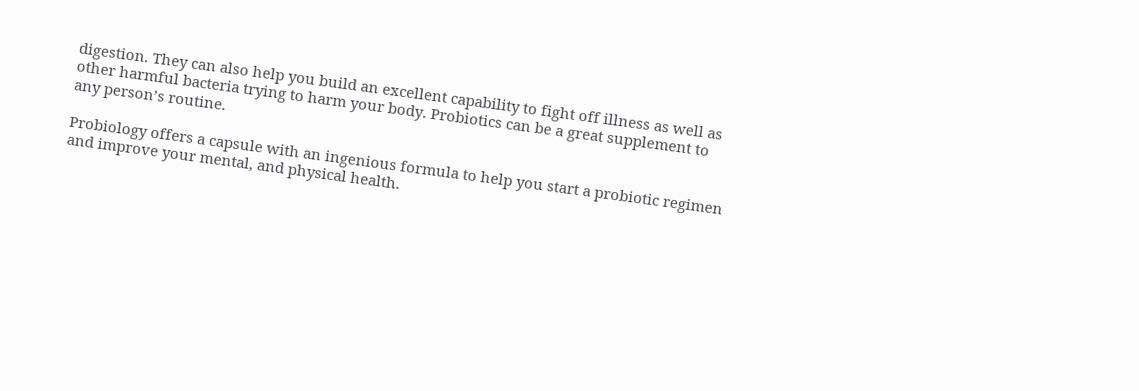digestion. They can also help you build an excellent capability to fight off illness as well as other harmful bacteria trying to harm your body. Probiotics can be a great supplement to any person’s routine.

Probiology offers a capsule with an ingenious formula to help you start a probiotic regimen and improve your mental, and physical health.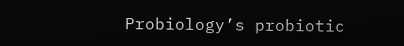Probiology’s probiotic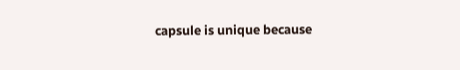capsule is unique because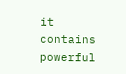it contains powerful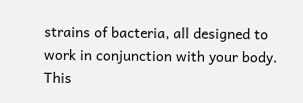strains of bacteria, all designed to work in conjunction with your body. This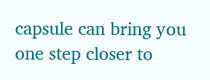capsule can bring you one step closer to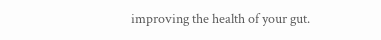improving the health of your gut.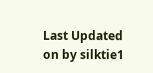Last Updated on by silktie1